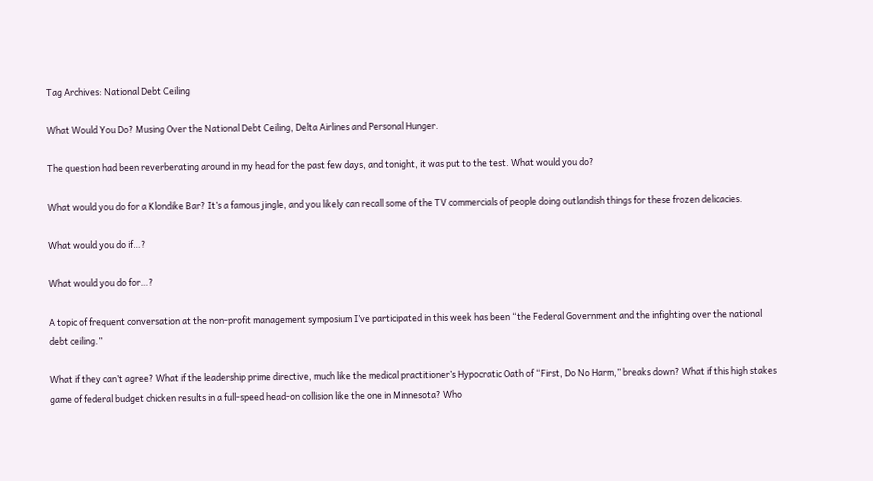Tag Archives: National Debt Ceiling

What Would You Do? Musing Over the National Debt Ceiling, Delta Airlines and Personal Hunger.

The question had been reverberating around in my head for the past few days, and tonight, it was put to the test. What would you do?

What would you do for a Klondike Bar? It’s a famous jingle, and you likely can recall some of the TV commercials of people doing outlandish things for these frozen delicacies.

What would you do if…?

What would you do for…?

A topic of frequent conversation at the non-profit management symposium I’ve participated in this week has been “the Federal Government and the infighting over the national debt ceiling.”

What if they can’t agree? What if the leadership prime directive, much like the medical practitioner’s Hypocratic Oath of “First, Do No Harm,” breaks down? What if this high stakes game of federal budget chicken results in a full-speed head-on collision like the one in Minnesota? Who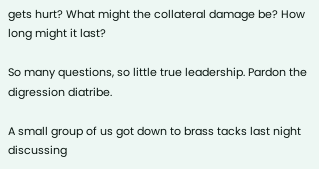gets hurt? What might the collateral damage be? How long might it last?

So many questions, so little true leadership. Pardon the digression diatribe.

A small group of us got down to brass tacks last night discussing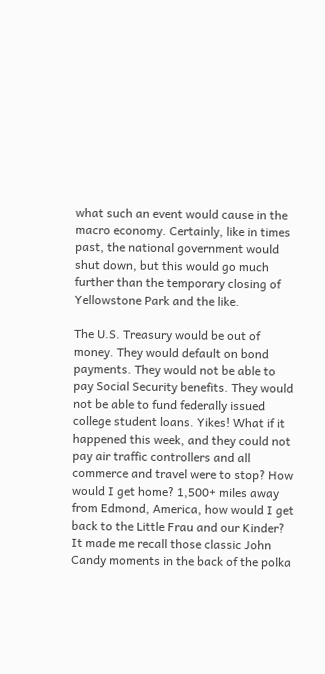what such an event would cause in the macro economy. Certainly, like in times past, the national government would shut down, but this would go much further than the temporary closing of Yellowstone Park and the like.

The U.S. Treasury would be out of money. They would default on bond payments. They would not be able to pay Social Security benefits. They would not be able to fund federally issued college student loans. Yikes! What if it happened this week, and they could not pay air traffic controllers and all commerce and travel were to stop? How would I get home? 1,500+ miles away from Edmond, America, how would I get back to the Little Frau and our Kinder? It made me recall those classic John Candy moments in the back of the polka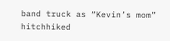band truck as “Kevin’s mom” hitchhiked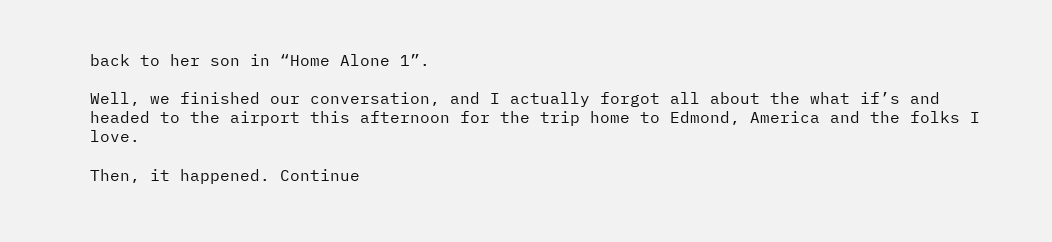back to her son in “Home Alone 1”.

Well, we finished our conversation, and I actually forgot all about the what if’s and headed to the airport this afternoon for the trip home to Edmond, America and the folks I love.

Then, it happened. Continue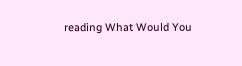reading What Would You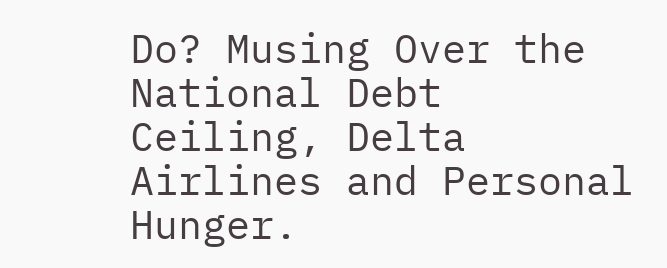Do? Musing Over the National Debt Ceiling, Delta Airlines and Personal Hunger.